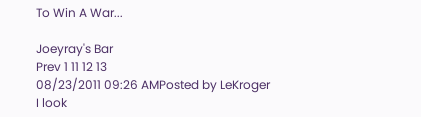To Win A War...

Joeyray's Bar
Prev 1 11 12 13
08/23/2011 09:26 AMPosted by LeKroger
I look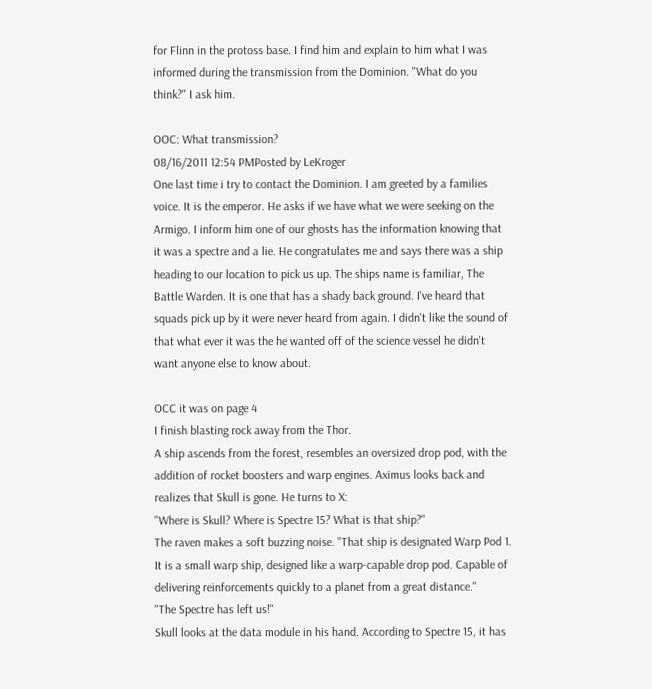for Flinn in the protoss base. I find him and explain to him what I was informed during the transmission from the Dominion. "What do you think?" I ask him.

OOC: What transmission?
08/16/2011 12:54 PMPosted by LeKroger
One last time i try to contact the Dominion. I am greeted by a families voice. It is the emperor. He asks if we have what we were seeking on the Armigo. I inform him one of our ghosts has the information knowing that it was a spectre and a lie. He congratulates me and says there was a ship heading to our location to pick us up. The ships name is familiar, The Battle Warden. It is one that has a shady back ground. I've heard that squads pick up by it were never heard from again. I didn't like the sound of that what ever it was the he wanted off of the science vessel he didn't want anyone else to know about.

OCC it was on page 4
I finish blasting rock away from the Thor.
A ship ascends from the forest, resembles an oversized drop pod, with the addition of rocket boosters and warp engines. Aximus looks back and realizes that Skull is gone. He turns to X:
"Where is Skull? Where is Spectre 15? What is that ship?"
The raven makes a soft buzzing noise. "That ship is designated Warp Pod 1. It is a small warp ship, designed like a warp-capable drop pod. Capable of delivering reinforcements quickly to a planet from a great distance."
"The Spectre has left us!"
Skull looks at the data module in his hand. According to Spectre 15, it has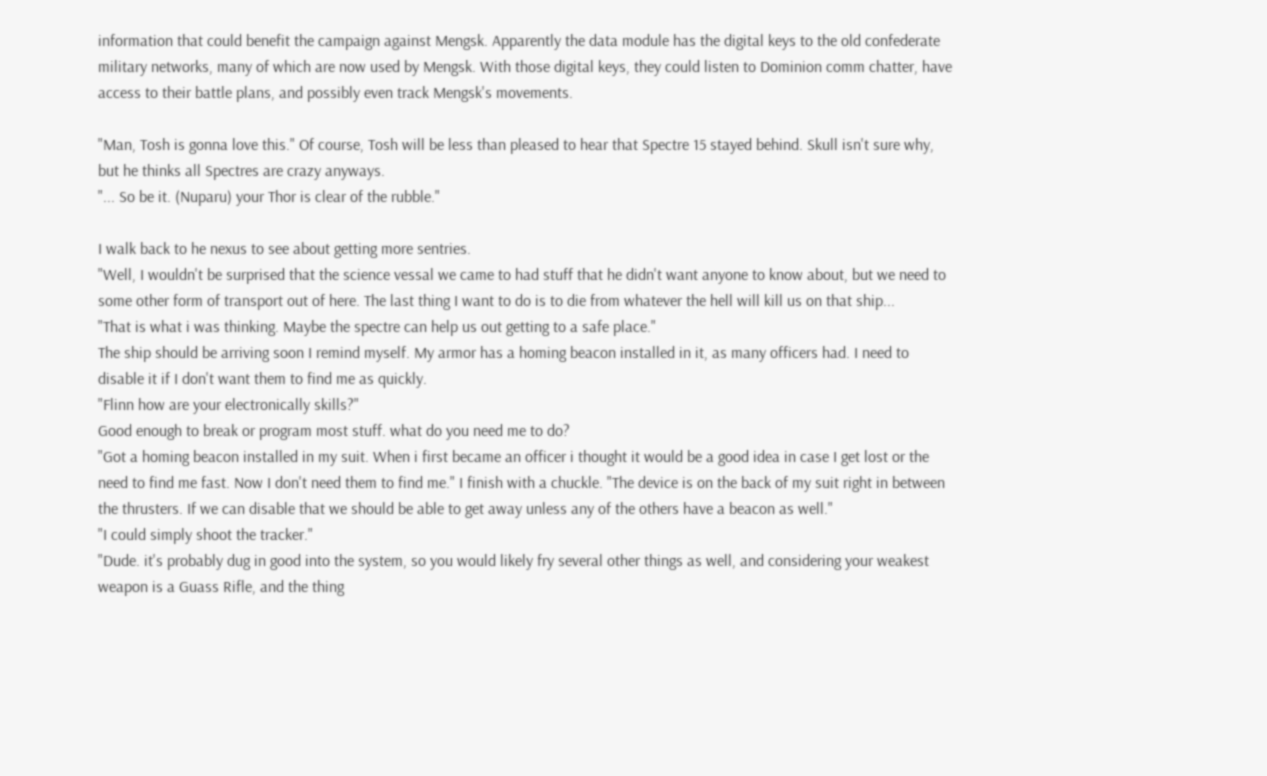information that could benefit the campaign against Mengsk. Apparently the data module has the digital keys to the old confederate military networks, many of which are now used by Mengsk. With those digital keys, they could listen to Dominion comm chatter, have access to their battle plans, and possibly even track Mengsk's movements.

"Man, Tosh is gonna love this." Of course, Tosh will be less than pleased to hear that Spectre 15 stayed behind. Skull isn't sure why, but he thinks all Spectres are crazy anyways.
"... So be it. (Nuparu) your Thor is clear of the rubble."

I walk back to he nexus to see about getting more sentries.
"Well, I wouldn't be surprised that the science vessal we came to had stuff that he didn't want anyone to know about, but we need to some other form of transport out of here. The last thing I want to do is to die from whatever the hell will kill us on that ship...
"That is what i was thinking. Maybe the spectre can help us out getting to a safe place."
The ship should be arriving soon I remind myself. My armor has a homing beacon installed in it, as many officers had. I need to disable it if I don't want them to find me as quickly.
"Flinn how are your electronically skills?"
Good enough to break or program most stuff. what do you need me to do?
"Got a homing beacon installed in my suit. When i first became an officer i thought it would be a good idea in case I get lost or the need to find me fast. Now I don't need them to find me." I finish with a chuckle. "The device is on the back of my suit right in between the thrusters. If we can disable that we should be able to get away unless any of the others have a beacon as well."
"I could simply shoot the tracker."
"Dude. it's probably dug in good into the system, so you would likely fry several other things as well, and considering your weakest weapon is a Guass Rifle, and the thing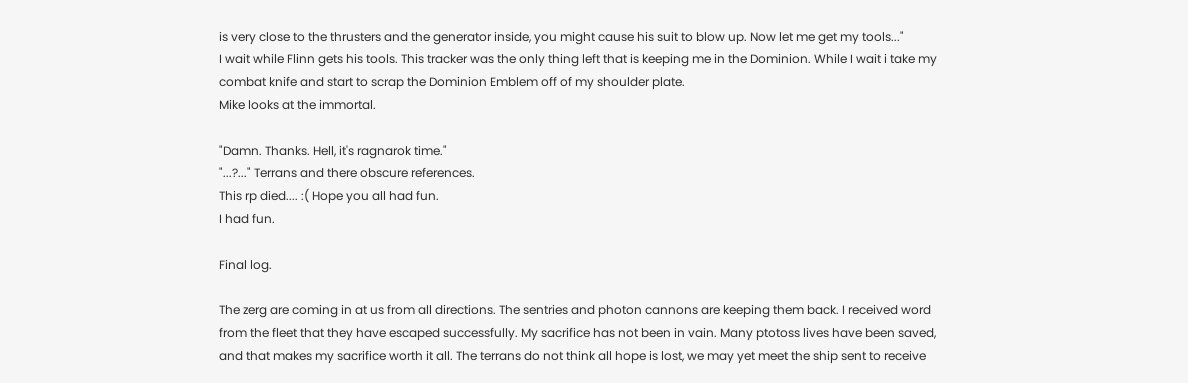is very close to the thrusters and the generator inside, you might cause his suit to blow up. Now let me get my tools..."
I wait while Flinn gets his tools. This tracker was the only thing left that is keeping me in the Dominion. While I wait i take my combat knife and start to scrap the Dominion Emblem off of my shoulder plate.
Mike looks at the immortal.

"Damn. Thanks. Hell, it's ragnarok time."
"...?..." Terrans and there obscure references.
This rp died.... :( Hope you all had fun.
I had fun.

Final log.

The zerg are coming in at us from all directions. The sentries and photon cannons are keeping them back. I received word from the fleet that they have escaped successfully. My sacrifice has not been in vain. Many ptotoss lives have been saved, and that makes my sacrifice worth it all. The terrans do not think all hope is lost, we may yet meet the ship sent to receive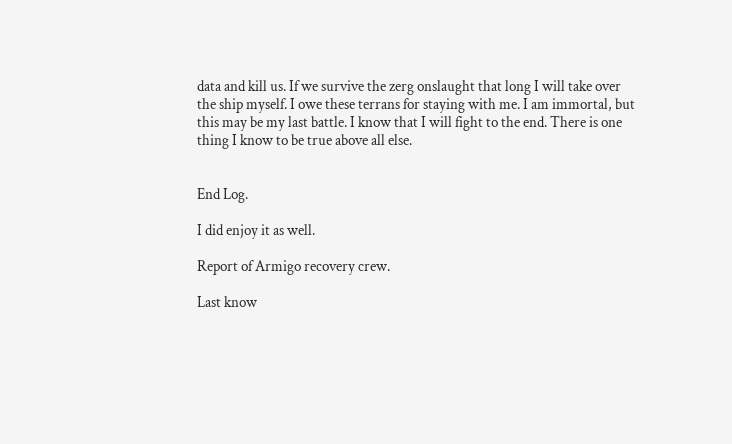data and kill us. If we survive the zerg onslaught that long I will take over the ship myself. I owe these terrans for staying with me. I am immortal, but this may be my last battle. I know that I will fight to the end. There is one thing I know to be true above all else.


End Log.

I did enjoy it as well.

Report of Armigo recovery crew.

Last know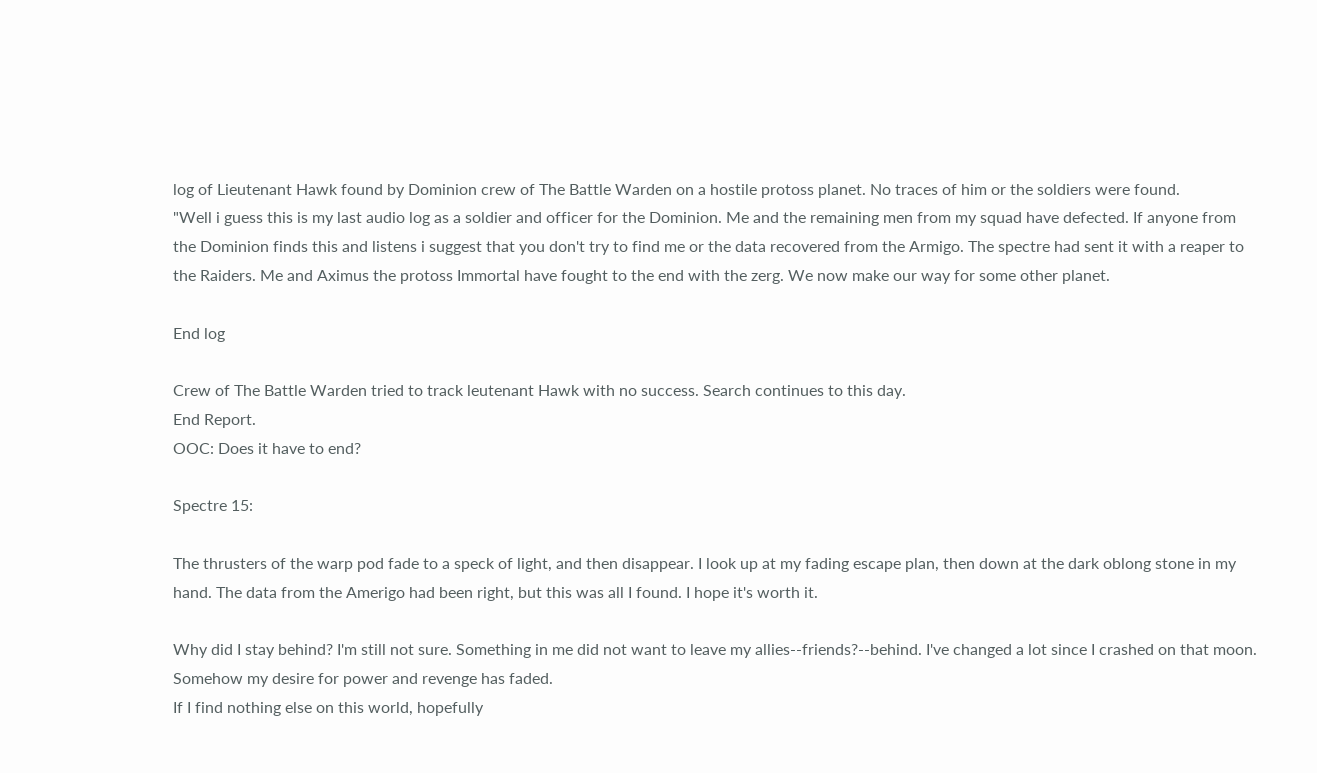log of Lieutenant Hawk found by Dominion crew of The Battle Warden on a hostile protoss planet. No traces of him or the soldiers were found.
"Well i guess this is my last audio log as a soldier and officer for the Dominion. Me and the remaining men from my squad have defected. If anyone from the Dominion finds this and listens i suggest that you don't try to find me or the data recovered from the Armigo. The spectre had sent it with a reaper to the Raiders. Me and Aximus the protoss Immortal have fought to the end with the zerg. We now make our way for some other planet.

End log

Crew of The Battle Warden tried to track leutenant Hawk with no success. Search continues to this day.
End Report.
OOC: Does it have to end?

Spectre 15:

The thrusters of the warp pod fade to a speck of light, and then disappear. I look up at my fading escape plan, then down at the dark oblong stone in my hand. The data from the Amerigo had been right, but this was all I found. I hope it's worth it.

Why did I stay behind? I'm still not sure. Something in me did not want to leave my allies--friends?--behind. I've changed a lot since I crashed on that moon. Somehow my desire for power and revenge has faded.
If I find nothing else on this world, hopefully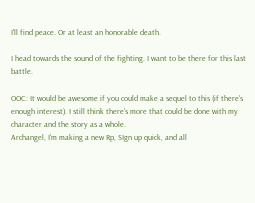I'll find peace. Or at least an honorable death.

I head towards the sound of the fighting. I want to be there for this last battle.

OOC: It would be awesome if you could make a sequel to this (if there's enough interest). I still think there's more that could be done with my character and the story as a whole.
Archangel, I'm making a new Rp, SIgn up quick, and all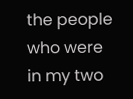the people who were in my two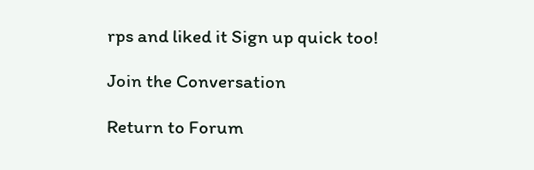rps and liked it Sign up quick too!

Join the Conversation

Return to Forum